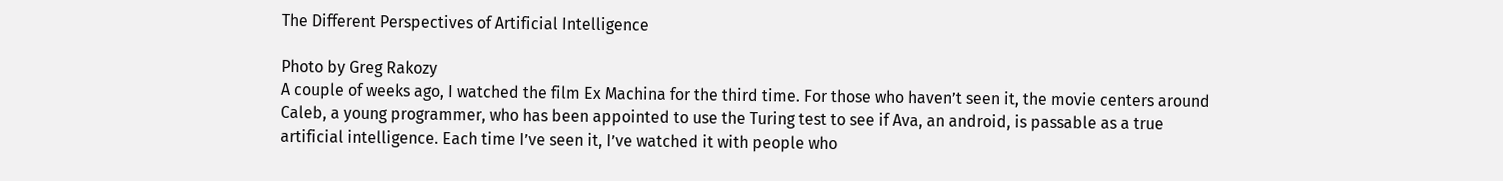The Different Perspectives of Artificial Intelligence

Photo by Greg Rakozy
A couple of weeks ago, I watched the film Ex Machina for the third time. For those who haven’t seen it, the movie centers around Caleb, a young programmer, who has been appointed to use the Turing test to see if Ava, an android, is passable as a true artificial intelligence. Each time I’ve seen it, I’ve watched it with people who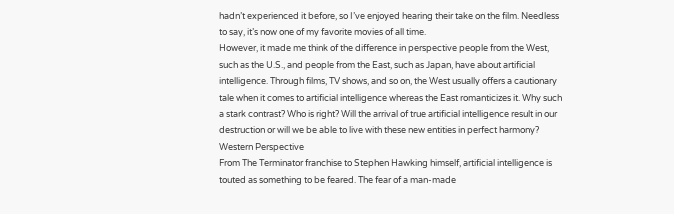hadn’t experienced it before, so I’ve enjoyed hearing their take on the film. Needless to say, it’s now one of my favorite movies of all time.
However, it made me think of the difference in perspective people from the West, such as the U.S., and people from the East, such as Japan, have about artificial intelligence. Through films, TV shows, and so on, the West usually offers a cautionary tale when it comes to artificial intelligence whereas the East romanticizes it. Why such a stark contrast? Who is right? Will the arrival of true artificial intelligence result in our destruction or will we be able to live with these new entities in perfect harmony?
Western Perspective
From The Terminator franchise to Stephen Hawking himself, artificial intelligence is touted as something to be feared. The fear of a man-made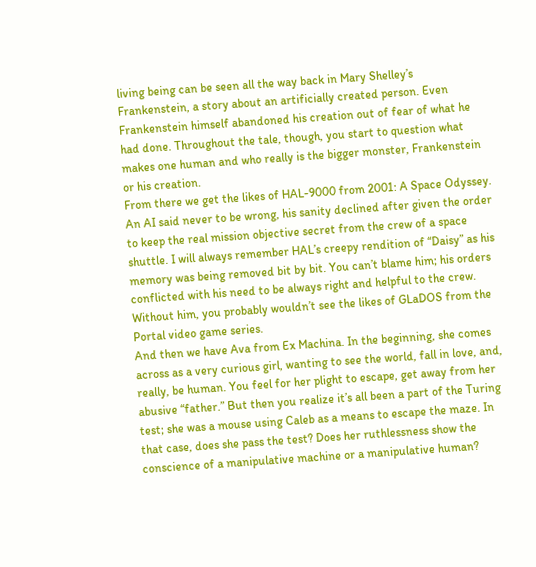living being can be seen all the way back in Mary Shelley’s Frankenstein, a story about an artificially created person. Even Frankenstein himself abandoned his creation out of fear of what he had done. Throughout the tale, though, you start to question what makes one human and who really is the bigger monster, Frankenstein or his creation.
From there we get the likes of HAL-9000 from 2001: A Space Odyssey. An AI said never to be wrong, his sanity declined after given the order to keep the real mission objective secret from the crew of a space shuttle. I will always remember HAL’s creepy rendition of “Daisy” as his memory was being removed bit by bit. You can’t blame him; his orders conflicted with his need to be always right and helpful to the crew. Without him, you probably wouldn’t see the likes of GLaDOS from the Portal video game series.
And then we have Ava from Ex Machina. In the beginning, she comes across as a very curious girl, wanting to see the world, fall in love, and, really, be human. You feel for her plight to escape, get away from her abusive “father.” But then you realize it’s all been a part of the Turing test; she was a mouse using Caleb as a means to escape the maze. In that case, does she pass the test? Does her ruthlessness show the conscience of a manipulative machine or a manipulative human?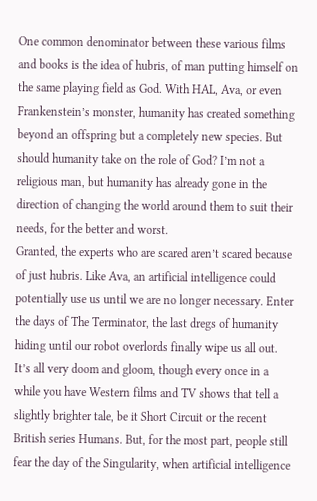One common denominator between these various films and books is the idea of hubris, of man putting himself on the same playing field as God. With HAL, Ava, or even Frankenstein’s monster, humanity has created something beyond an offspring but a completely new species. But should humanity take on the role of God? I’m not a religious man, but humanity has already gone in the direction of changing the world around them to suit their needs, for the better and worst.
Granted, the experts who are scared aren’t scared because of just hubris. Like Ava, an artificial intelligence could potentially use us until we are no longer necessary. Enter the days of The Terminator, the last dregs of humanity hiding until our robot overlords finally wipe us all out. It’s all very doom and gloom, though every once in a while you have Western films and TV shows that tell a slightly brighter tale, be it Short Circuit or the recent British series Humans. But, for the most part, people still fear the day of the Singularity, when artificial intelligence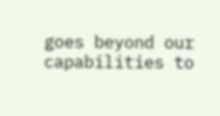goes beyond our capabilities to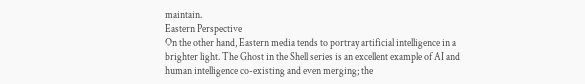maintain.
Eastern Perspective
On the other hand, Eastern media tends to portray artificial intelligence in a brighter light. The Ghost in the Shell series is an excellent example of AI and human intelligence co-existing and even merging; the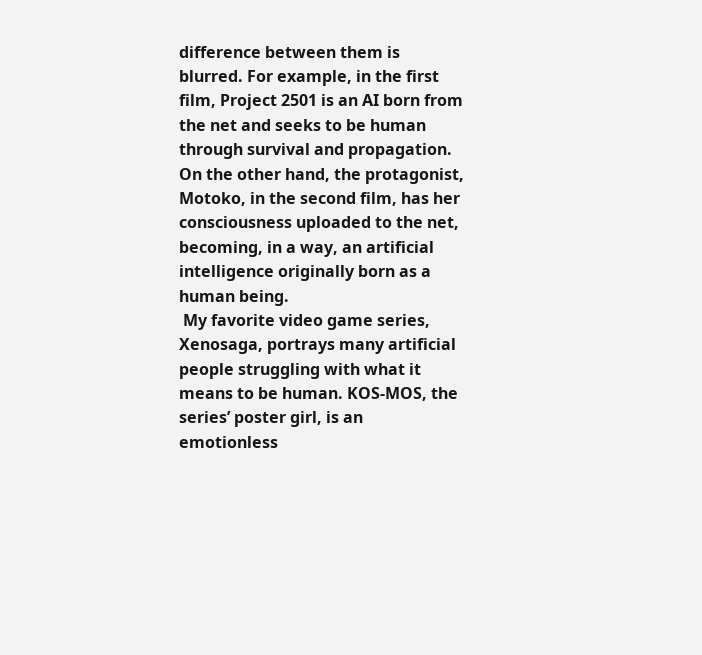difference between them is blurred. For example, in the first film, Project 2501 is an AI born from the net and seeks to be human through survival and propagation. On the other hand, the protagonist, Motoko, in the second film, has her consciousness uploaded to the net, becoming, in a way, an artificial intelligence originally born as a human being.
 My favorite video game series, Xenosaga, portrays many artificial people struggling with what it means to be human. KOS-MOS, the series’ poster girl, is an emotionless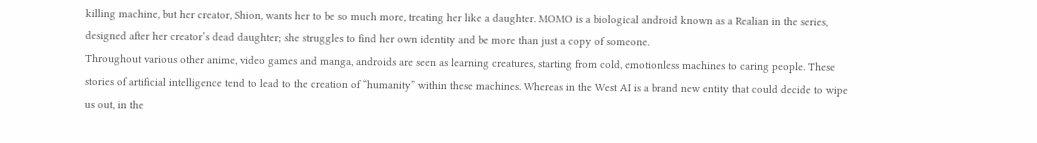killing machine, but her creator, Shion, wants her to be so much more, treating her like a daughter. MOMO is a biological android known as a Realian in the series, designed after her creator’s dead daughter; she struggles to find her own identity and be more than just a copy of someone.
Throughout various other anime, video games and manga, androids are seen as learning creatures, starting from cold, emotionless machines to caring people. These stories of artificial intelligence tend to lead to the creation of “humanity” within these machines. Whereas in the West AI is a brand new entity that could decide to wipe us out, in the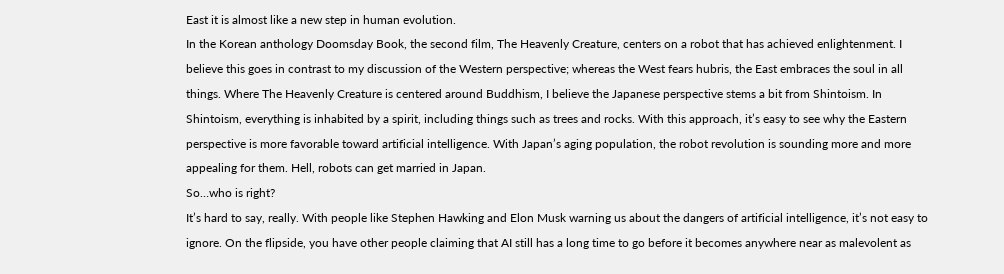East it is almost like a new step in human evolution.
In the Korean anthology Doomsday Book, the second film, The Heavenly Creature, centers on a robot that has achieved enlightenment. I believe this goes in contrast to my discussion of the Western perspective; whereas the West fears hubris, the East embraces the soul in all things. Where The Heavenly Creature is centered around Buddhism, I believe the Japanese perspective stems a bit from Shintoism. In Shintoism, everything is inhabited by a spirit, including things such as trees and rocks. With this approach, it’s easy to see why the Eastern perspective is more favorable toward artificial intelligence. With Japan’s aging population, the robot revolution is sounding more and more appealing for them. Hell, robots can get married in Japan.
So…who is right?
It’s hard to say, really. With people like Stephen Hawking and Elon Musk warning us about the dangers of artificial intelligence, it’s not easy to ignore. On the flipside, you have other people claiming that AI still has a long time to go before it becomes anywhere near as malevolent as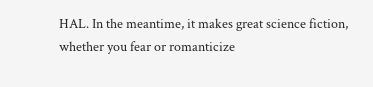HAL. In the meantime, it makes great science fiction, whether you fear or romanticize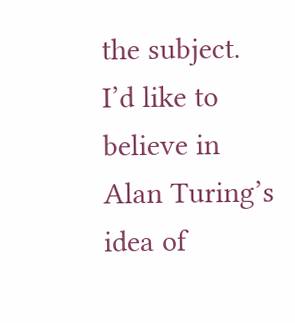the subject. I’d like to believe in Alan Turing’s idea of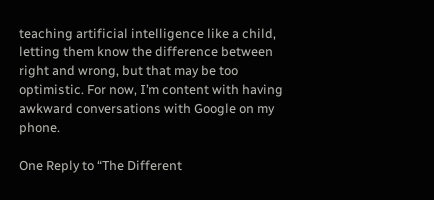teaching artificial intelligence like a child, letting them know the difference between right and wrong, but that may be too optimistic. For now, I’m content with having awkward conversations with Google on my phone.

One Reply to “The Different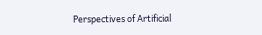Perspectives of Artificial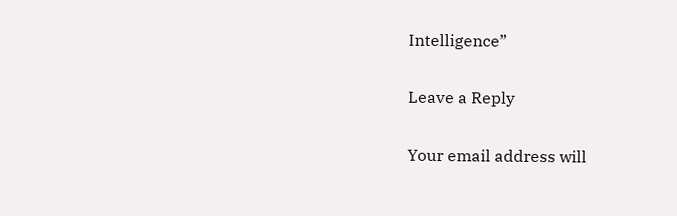Intelligence”

Leave a Reply

Your email address will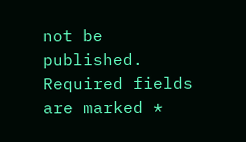not be published. Required fields are marked *